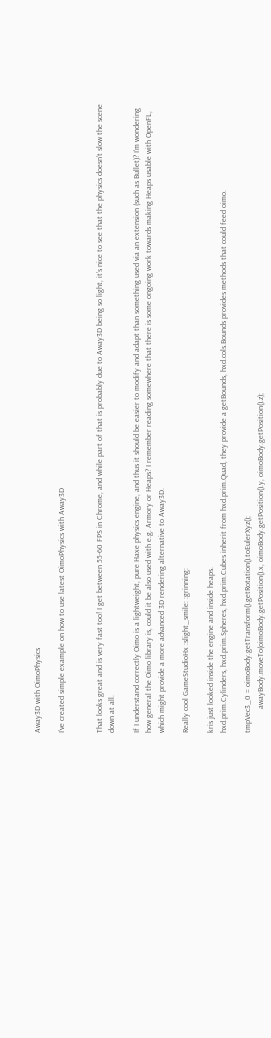Away3D with OimoPhysics

I’ve created simple example on how to use latest OimoPhysics with Away3D


That looks great and is very fast too! I get between 55-60 FPS in Chrome, and while part of that is probably due to Away3D being so light, it’s nice to see that the physics doesn’t slow the scene down at all.

If I understand correctly Oimo is a lightweight, pure Haxe physics engine, and thus it should be easier to modify and adapt than something used via an extension (such as Bullet)? I’m wondering how general the Oimo library is, could it be also used with e.g. Armory or Heaps? I remember reading somewhere that there is some ongoing work towards making Heaps usable with OpenFL, which might provide a more advanced 3D rendering alternative to Away3D.

Really cool GameStudioHx :slight_smile: :grinning:

kris just looked inside the engine and inside heaps.
hxd.prim.Cylinders, hxd.prim.Spheres, hxd.prim.Cubes inherit from hxd.prim.Quad, they provide a getBounds, hxd.cols.Bounds provides methods that could feed oimo.

tmpVec3_0 = oimoBody.getTransform().getRotation().toEulerXyz();
            awayBody.moveTo(oimoBody.getPosition().x, oimoBody.getPosition().y, oimoBody.getPosition().z);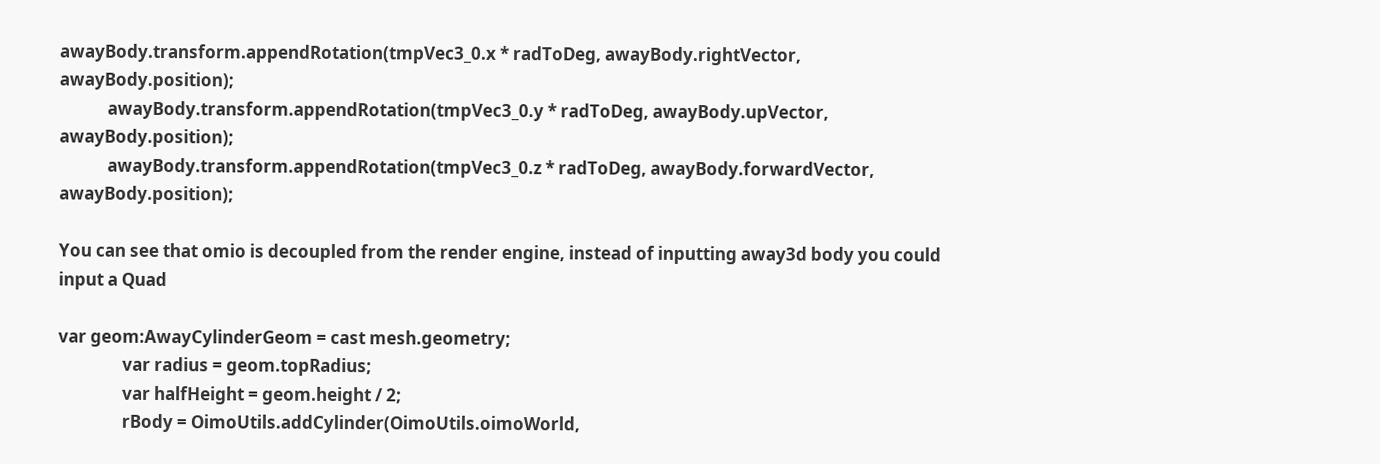awayBody.transform.appendRotation(tmpVec3_0.x * radToDeg, awayBody.rightVector, awayBody.position);
            awayBody.transform.appendRotation(tmpVec3_0.y * radToDeg, awayBody.upVector, awayBody.position);
            awayBody.transform.appendRotation(tmpVec3_0.z * radToDeg, awayBody.forwardVector, awayBody.position);

You can see that omio is decoupled from the render engine, instead of inputting away3d body you could input a Quad

var geom:AwayCylinderGeom = cast mesh.geometry;
                var radius = geom.topRadius;
                var halfHeight = geom.height / 2;
                rBody = OimoUtils.addCylinder(OimoUtils.oimoWorld,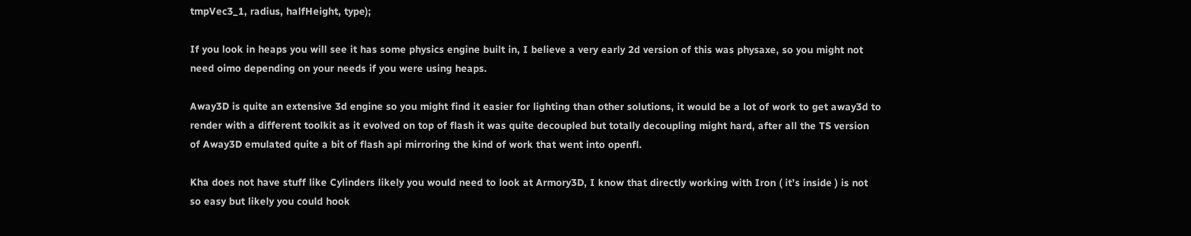tmpVec3_1, radius, halfHeight, type);

If you look in heaps you will see it has some physics engine built in, I believe a very early 2d version of this was physaxe, so you might not need oimo depending on your needs if you were using heaps.

Away3D is quite an extensive 3d engine so you might find it easier for lighting than other solutions, it would be a lot of work to get away3d to render with a different toolkit as it evolved on top of flash it was quite decoupled but totally decoupling might hard, after all the TS version of Away3D emulated quite a bit of flash api mirroring the kind of work that went into openfl.

Kha does not have stuff like Cylinders likely you would need to look at Armory3D, I know that directly working with Iron ( it’s inside ) is not so easy but likely you could hook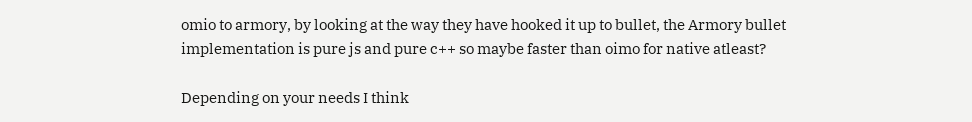omio to armory, by looking at the way they have hooked it up to bullet, the Armory bullet implementation is pure js and pure c++ so maybe faster than oimo for native atleast?

Depending on your needs I think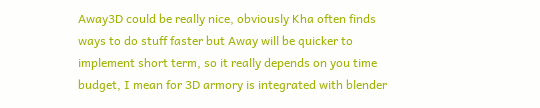Away3D could be really nice, obviously Kha often finds ways to do stuff faster but Away will be quicker to implement short term, so it really depends on you time budget, I mean for 3D armory is integrated with blender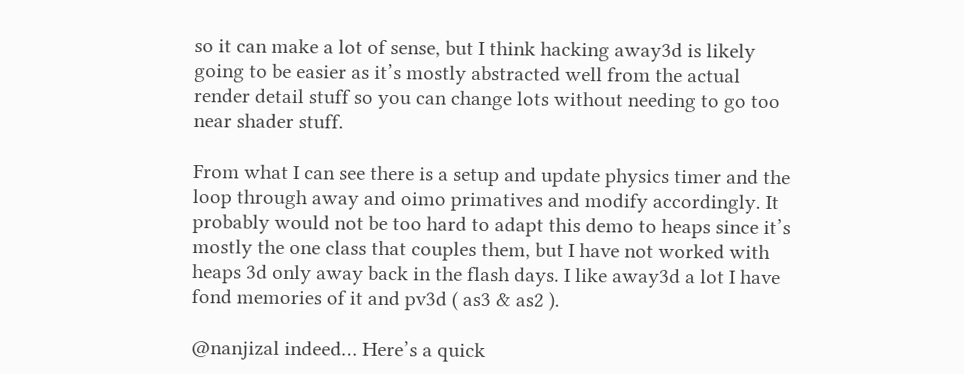so it can make a lot of sense, but I think hacking away3d is likely going to be easier as it’s mostly abstracted well from the actual render detail stuff so you can change lots without needing to go too near shader stuff.

From what I can see there is a setup and update physics timer and the loop through away and oimo primatives and modify accordingly. It probably would not be too hard to adapt this demo to heaps since it’s mostly the one class that couples them, but I have not worked with heaps 3d only away back in the flash days. I like away3d a lot I have fond memories of it and pv3d ( as3 & as2 ).

@nanjizal indeed… Here’s a quick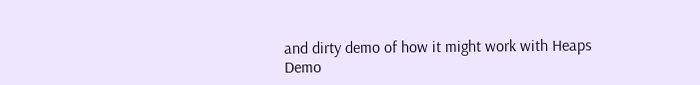and dirty demo of how it might work with Heaps
Demo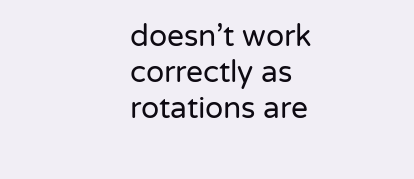doesn’t work correctly as rotations are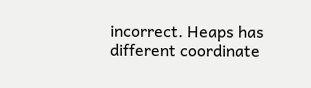incorrect. Heaps has different coordinate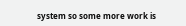system so some more work is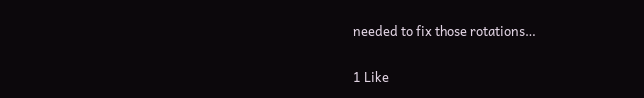needed to fix those rotations…

1 Like